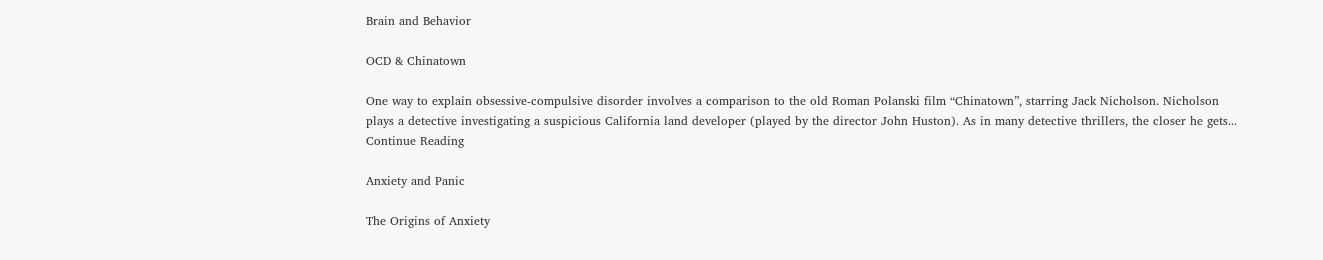Brain and Behavior

OCD & Chinatown

One way to explain obsessive-compulsive disorder involves a comparison to the old Roman Polanski film “Chinatown”, starring Jack Nicholson. Nicholson plays a detective investigating a suspicious California land developer (played by the director John Huston). As in many detective thrillers, the closer he gets...
Continue Reading

Anxiety and Panic

The Origins of Anxiety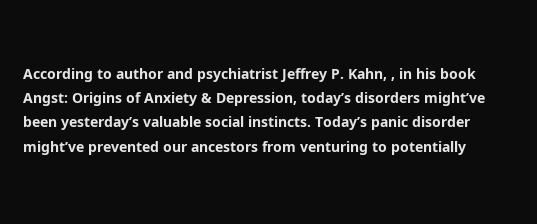According to author and psychiatrist Jeffrey P. Kahn, , in his book Angst: Origins of Anxiety & Depression, today’s disorders might’ve been yesterday’s valuable social instincts. Today’s panic disorder might’ve prevented our ancestors from venturing to potentially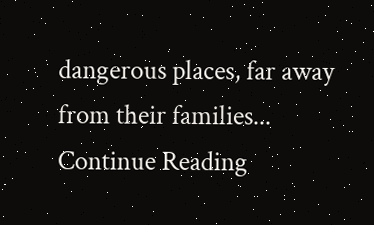dangerous places, far away from their families...
Continue Reading